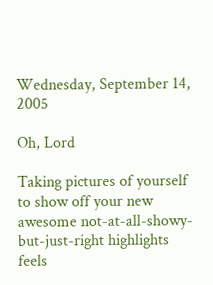Wednesday, September 14, 2005

Oh, Lord

Taking pictures of yourself to show off your new awesome not-at-all-showy-but-just-right highlights feels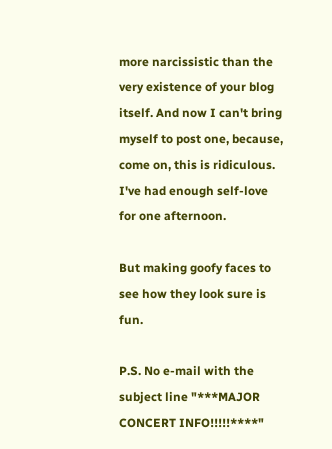more narcissistic than the very existence of your blog itself. And now I can't bring myself to post one, because, come on, this is ridiculous. I've had enough self-love for one afternoon.

But making goofy faces to see how they look sure is fun.

P.S. No e-mail with the subject line "***MAJOR CONCERT INFO!!!!!****"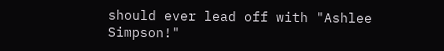should ever lead off with "Ashlee Simpson!"